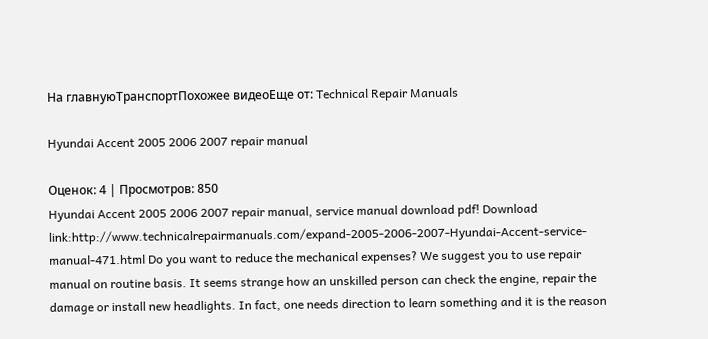На главнуюТранспортПохожее видеоЕще от: Technical Repair Manuals

Hyundai Accent 2005 2006 2007 repair manual

Оценок: 4 | Просмотров: 850
Hyundai Accent 2005 2006 2007 repair manual, service manual download pdf! Download link:http://www.technicalrepairmanuals.com/expand-2005-2006-2007-Hyundai-Accent-service-manual-471.html Do you want to reduce the mechanical expenses? We suggest you to use repair manual on routine basis. It seems strange how an unskilled person can check the engine, repair the damage or install new headlights. In fact, one needs direction to learn something and it is the reason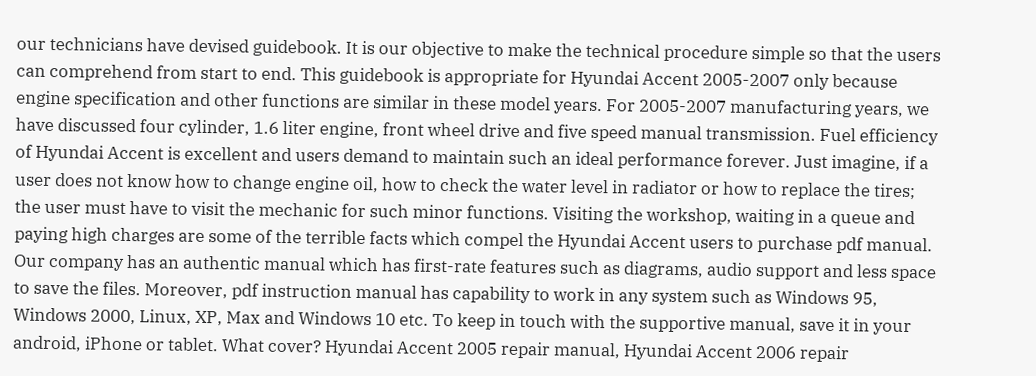our technicians have devised guidebook. It is our objective to make the technical procedure simple so that the users can comprehend from start to end. This guidebook is appropriate for Hyundai Accent 2005-2007 only because engine specification and other functions are similar in these model years. For 2005-2007 manufacturing years, we have discussed four cylinder, 1.6 liter engine, front wheel drive and five speed manual transmission. Fuel efficiency of Hyundai Accent is excellent and users demand to maintain such an ideal performance forever. Just imagine, if a user does not know how to change engine oil, how to check the water level in radiator or how to replace the tires; the user must have to visit the mechanic for such minor functions. Visiting the workshop, waiting in a queue and paying high charges are some of the terrible facts which compel the Hyundai Accent users to purchase pdf manual. Our company has an authentic manual which has first-rate features such as diagrams, audio support and less space to save the files. Moreover, pdf instruction manual has capability to work in any system such as Windows 95, Windows 2000, Linux, XP, Max and Windows 10 etc. To keep in touch with the supportive manual, save it in your android, iPhone or tablet. What cover? Hyundai Accent 2005 repair manual, Hyundai Accent 2006 repair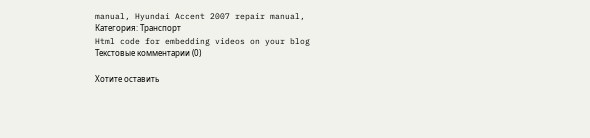manual, Hyundai Accent 2007 repair manual,
Категория: Транспорт
Html code for embedding videos on your blog
Текстовые комментарии (0)

Хотите оставить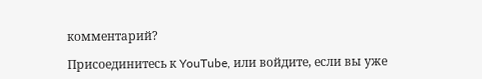комментарий?

Присоединитесь к YouTube, или войдите, если вы уже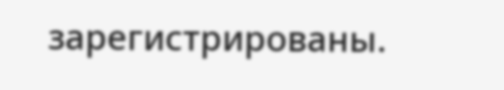зарегистрированы.